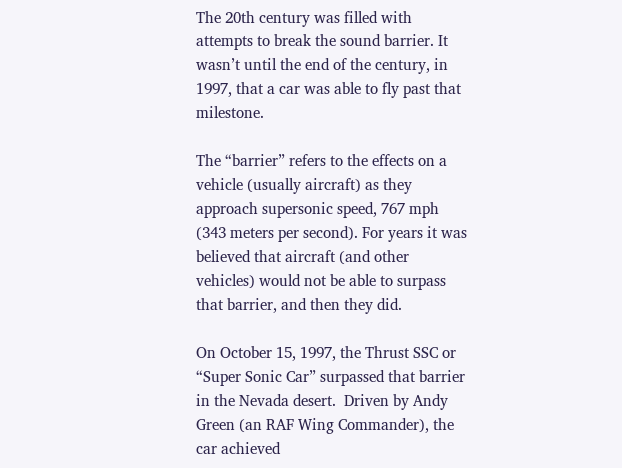The 20th century was filled with attempts to break the sound barrier. It wasn’t until the end of the century, in 1997, that a car was able to fly past that milestone.

The “barrier” refers to the effects on a vehicle (usually aircraft) as they approach supersonic speed, 767 mph (343 meters per second). For years it was believed that aircraft (and other vehicles) would not be able to surpass that barrier, and then they did.

On October 15, 1997, the Thrust SSC or “Super Sonic Car” surpassed that barrier in the Nevada desert.  Driven by Andy Green (an RAF Wing Commander), the car achieved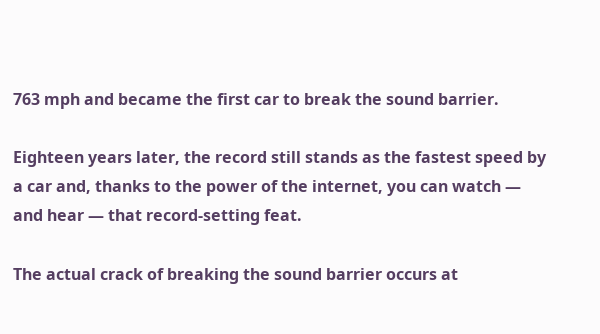763 mph and became the first car to break the sound barrier.

Eighteen years later, the record still stands as the fastest speed by a car and, thanks to the power of the internet, you can watch — and hear — that record-setting feat.

The actual crack of breaking the sound barrier occurs at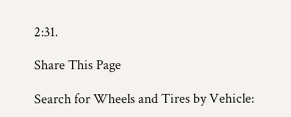2:31.

Share This Page

Search for Wheels and Tires by Vehicle: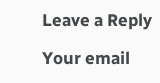Leave a Reply

Your email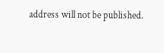address will not be published.